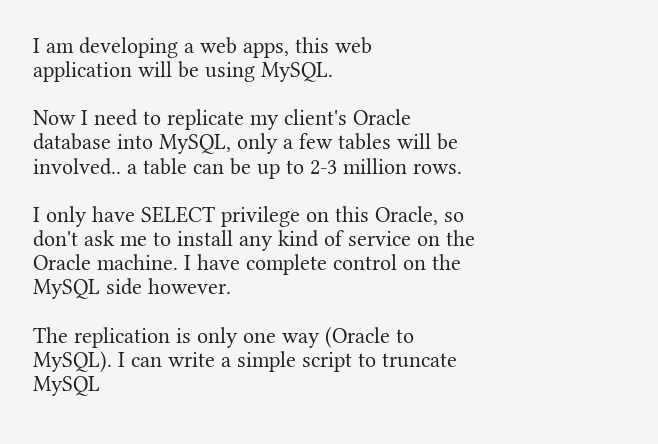I am developing a web apps, this web application will be using MySQL.

Now I need to replicate my client's Oracle database into MySQL, only a few tables will be involved.. a table can be up to 2-3 million rows.

I only have SELECT privilege on this Oracle, so don't ask me to install any kind of service on the Oracle machine. I have complete control on the MySQL side however.

The replication is only one way (Oracle to MySQL). I can write a simple script to truncate MySQL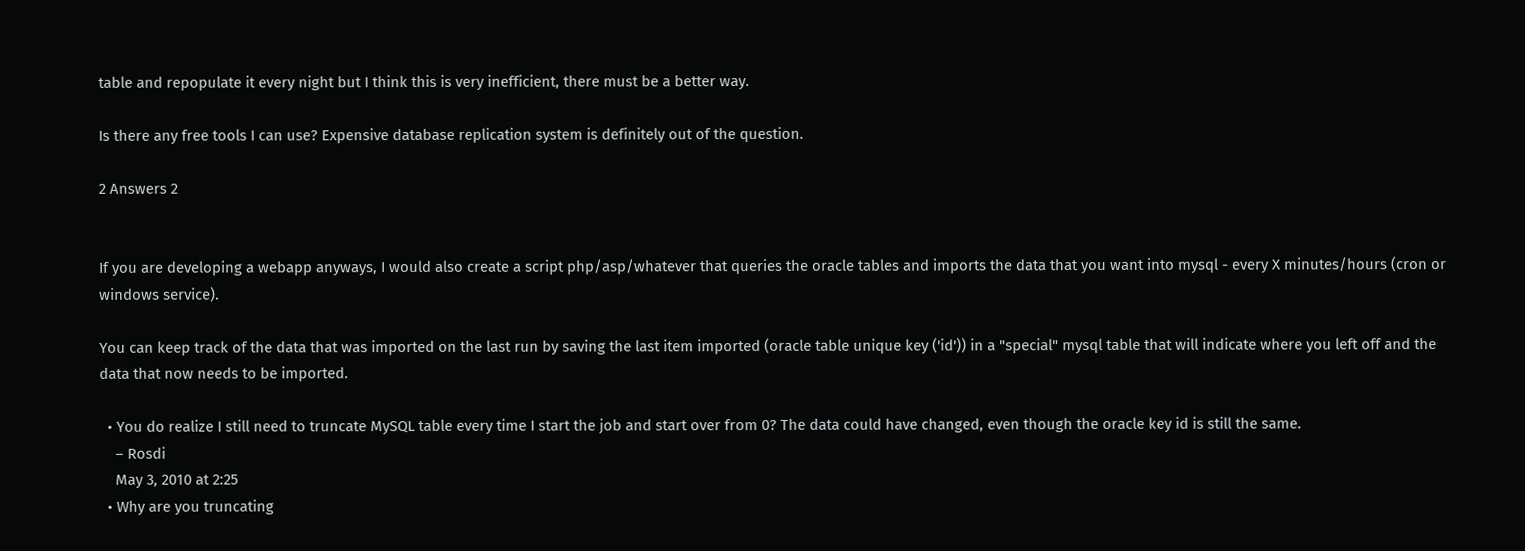table and repopulate it every night but I think this is very inefficient, there must be a better way.

Is there any free tools I can use? Expensive database replication system is definitely out of the question.

2 Answers 2


If you are developing a webapp anyways, I would also create a script php/asp/whatever that queries the oracle tables and imports the data that you want into mysql - every X minutes/hours (cron or windows service).

You can keep track of the data that was imported on the last run by saving the last item imported (oracle table unique key ('id')) in a "special" mysql table that will indicate where you left off and the data that now needs to be imported.

  • You do realize I still need to truncate MySQL table every time I start the job and start over from 0? The data could have changed, even though the oracle key id is still the same.
    – Rosdi
    May 3, 2010 at 2:25
  • Why are you truncating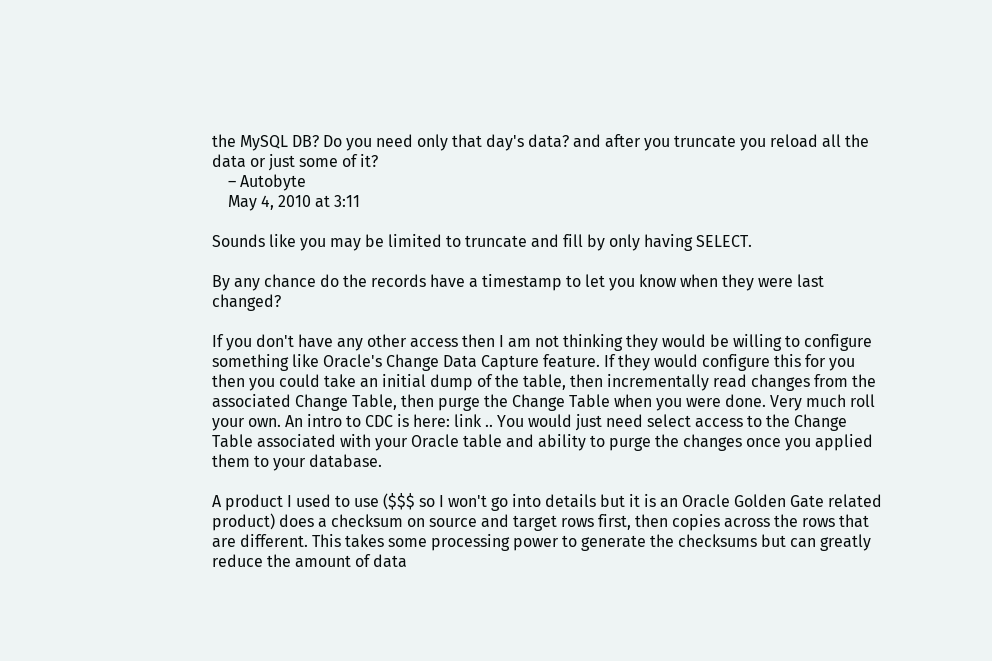the MySQL DB? Do you need only that day's data? and after you truncate you reload all the data or just some of it?
    – Autobyte
    May 4, 2010 at 3:11

Sounds like you may be limited to truncate and fill by only having SELECT.

By any chance do the records have a timestamp to let you know when they were last changed?

If you don't have any other access then I am not thinking they would be willing to configure something like Oracle's Change Data Capture feature. If they would configure this for you then you could take an initial dump of the table, then incrementally read changes from the associated Change Table, then purge the Change Table when you were done. Very much roll your own. An intro to CDC is here: link .. You would just need select access to the Change Table associated with your Oracle table and ability to purge the changes once you applied them to your database.

A product I used to use ($$$ so I won't go into details but it is an Oracle Golden Gate related product) does a checksum on source and target rows first, then copies across the rows that are different. This takes some processing power to generate the checksums but can greatly reduce the amount of data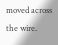moved across the wire.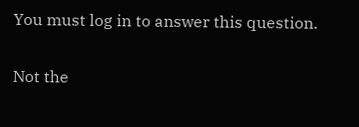You must log in to answer this question.

Not the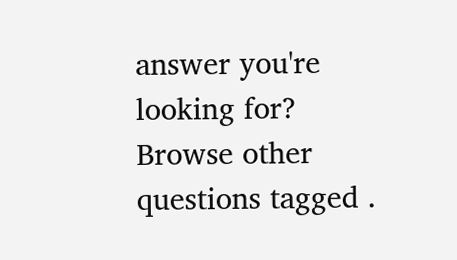answer you're looking for? Browse other questions tagged .